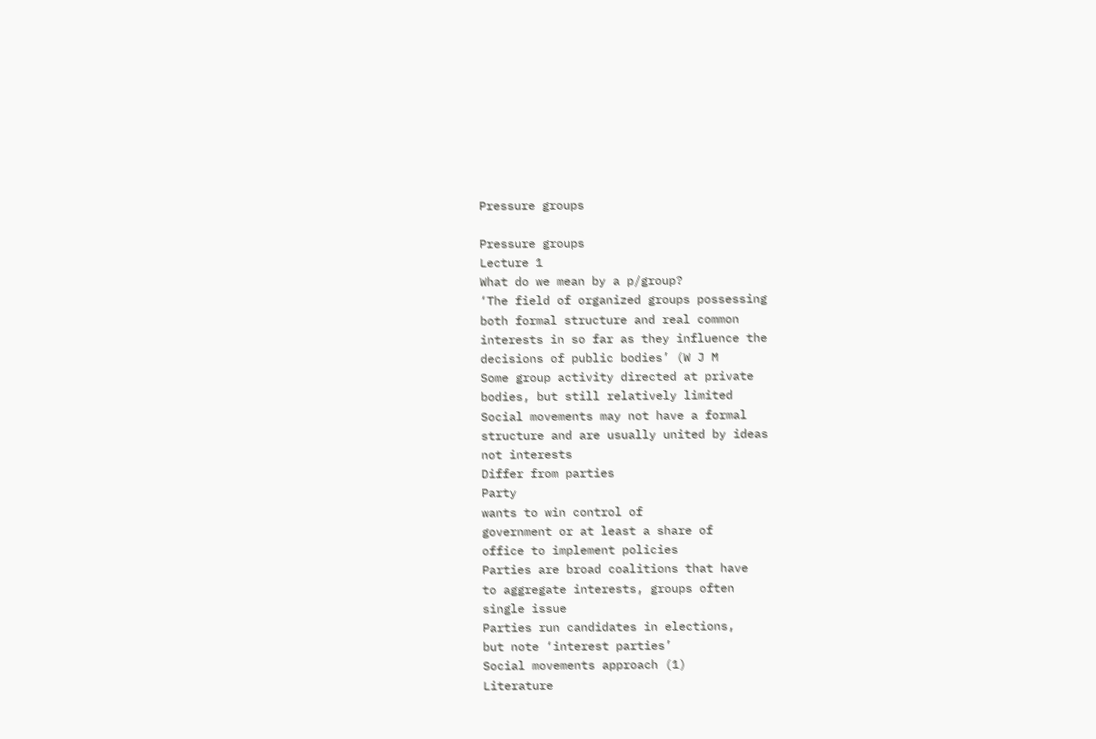Pressure groups

Pressure groups
Lecture 1
What do we mean by a p/group?
‘The field of organized groups possessing
both formal structure and real common
interests in so far as they influence the
decisions of public bodies’ (W J M
Some group activity directed at private
bodies, but still relatively limited
Social movements may not have a formal
structure and are usually united by ideas
not interests
Differ from parties
Party
wants to win control of
government or at least a share of
office to implement policies
Parties are broad coalitions that have
to aggregate interests, groups often
single issue
Parties run candidates in elections,
but note ‘interest parties’
Social movements approach (1)
Literature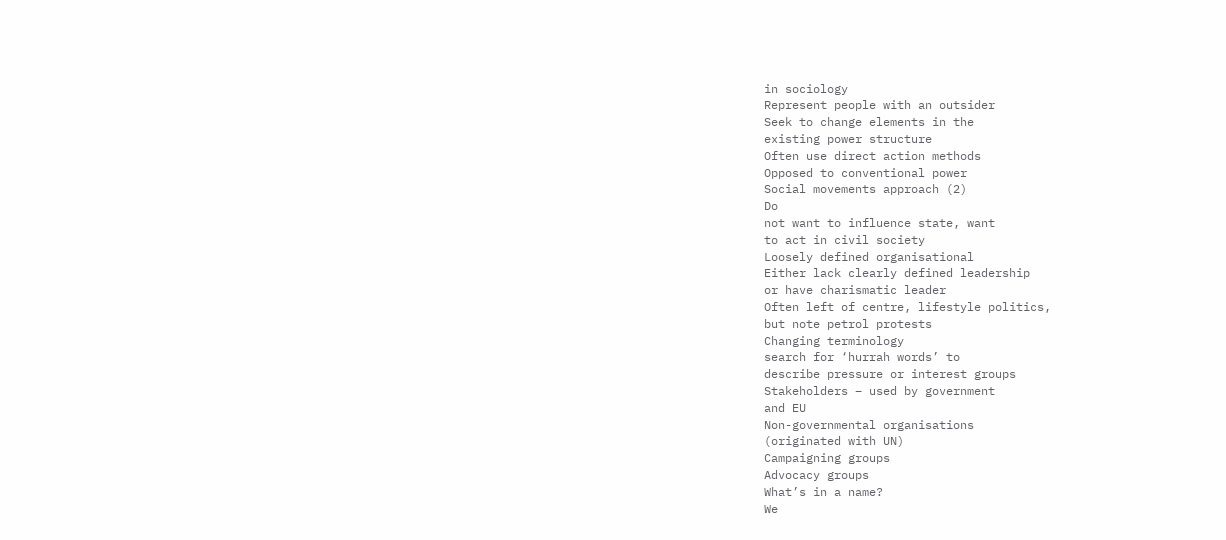in sociology
Represent people with an outsider
Seek to change elements in the
existing power structure
Often use direct action methods
Opposed to conventional power
Social movements approach (2)
Do
not want to influence state, want
to act in civil society
Loosely defined organisational
Either lack clearly defined leadership
or have charismatic leader
Often left of centre, lifestyle politics,
but note petrol protests
Changing terminology
search for ‘hurrah words’ to
describe pressure or interest groups
Stakeholders – used by government
and EU
Non-governmental organisations
(originated with UN)
Campaigning groups
Advocacy groups
What’s in a name?
We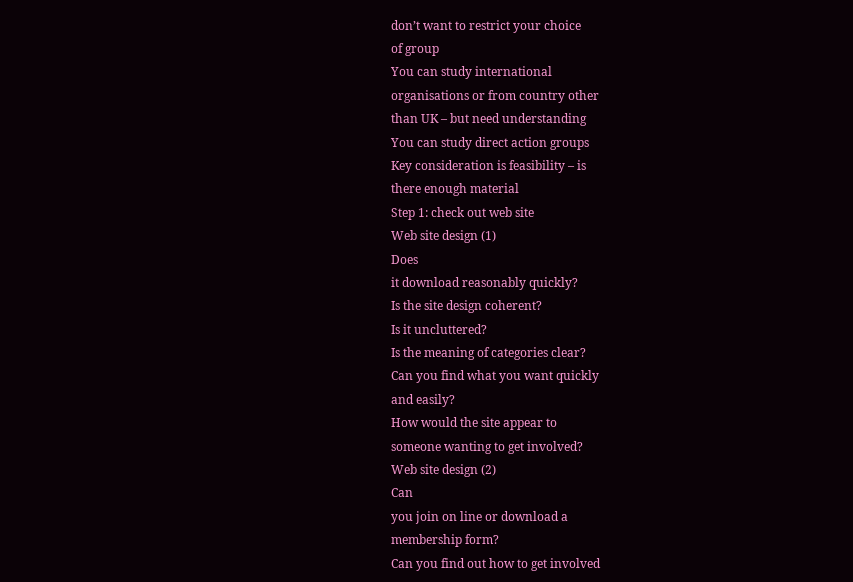don’t want to restrict your choice
of group
You can study international
organisations or from country other
than UK – but need understanding
You can study direct action groups
Key consideration is feasibility – is
there enough material
Step 1: check out web site
Web site design (1)
Does
it download reasonably quickly?
Is the site design coherent?
Is it uncluttered?
Is the meaning of categories clear?
Can you find what you want quickly
and easily?
How would the site appear to
someone wanting to get involved?
Web site design (2)
Can
you join on line or download a
membership form?
Can you find out how to get involved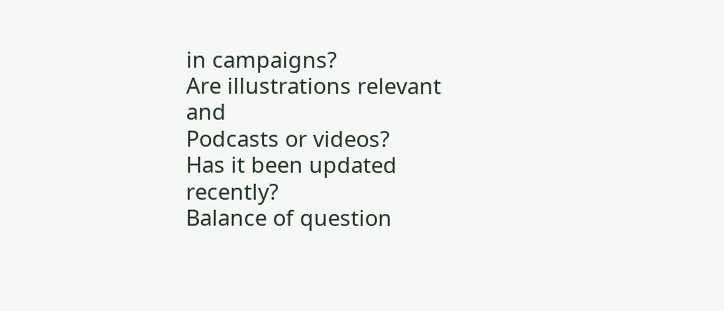in campaigns?
Are illustrations relevant and
Podcasts or videos?
Has it been updated recently?
Balance of question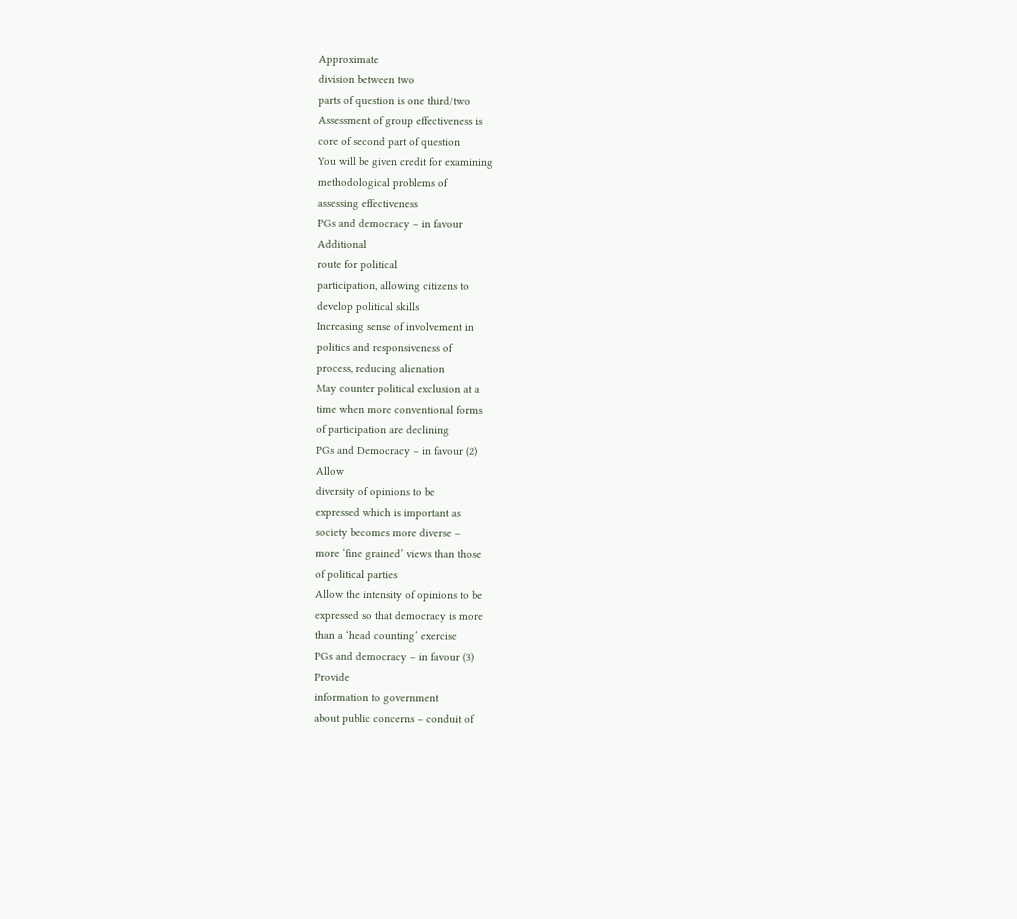Approximate
division between two
parts of question is one third/two
Assessment of group effectiveness is
core of second part of question
You will be given credit for examining
methodological problems of
assessing effectiveness
PGs and democracy – in favour
Additional
route for political
participation, allowing citizens to
develop political skills
Increasing sense of involvement in
politics and responsiveness of
process, reducing alienation
May counter political exclusion at a
time when more conventional forms
of participation are declining
PGs and Democracy – in favour (2)
Allow
diversity of opinions to be
expressed which is important as
society becomes more diverse –
more ‘fine grained’ views than those
of political parties
Allow the intensity of opinions to be
expressed so that democracy is more
than a ‘head counting’ exercise
PGs and democracy – in favour (3)
Provide
information to government
about public concerns – conduit of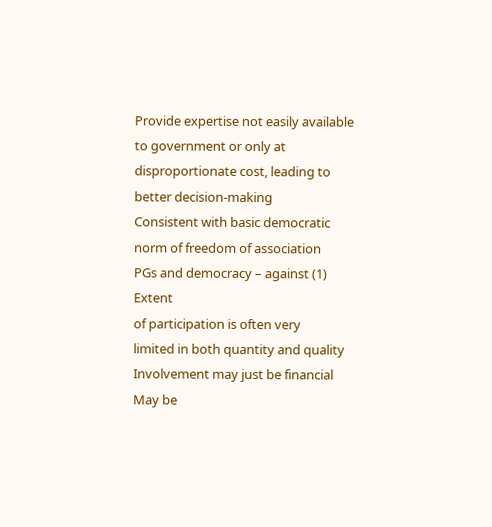Provide expertise not easily available
to government or only at
disproportionate cost, leading to
better decision-making
Consistent with basic democratic
norm of freedom of association
PGs and democracy – against (1)
Extent
of participation is often very
limited in both quantity and quality
Involvement may just be financial
May be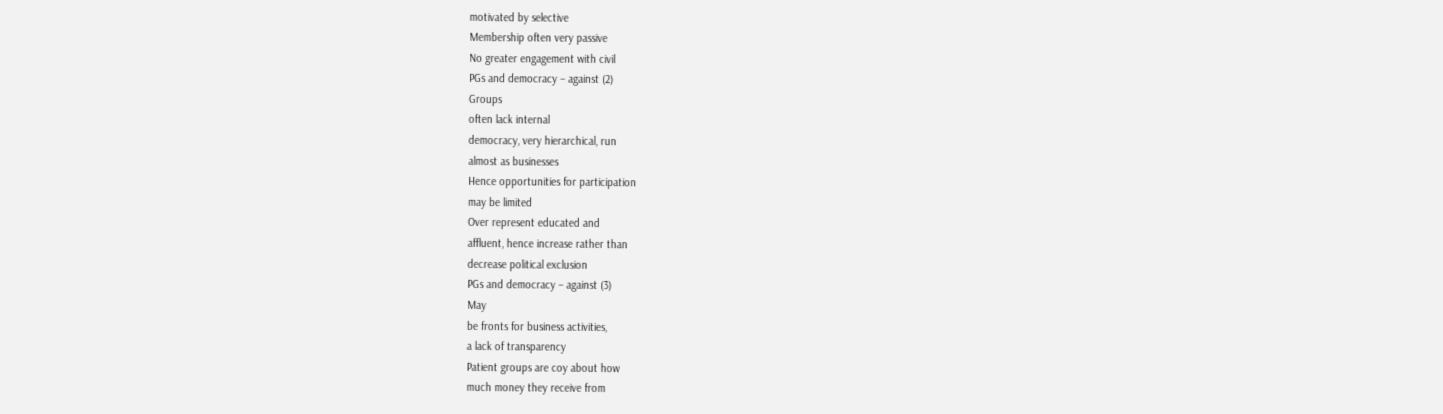motivated by selective
Membership often very passive
No greater engagement with civil
PGs and democracy – against (2)
Groups
often lack internal
democracy, very hierarchical, run
almost as businesses
Hence opportunities for participation
may be limited
Over represent educated and
affluent, hence increase rather than
decrease political exclusion
PGs and democracy – against (3)
May
be fronts for business activities,
a lack of transparency
Patient groups are coy about how
much money they receive from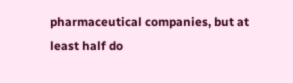pharmaceutical companies, but at
least half do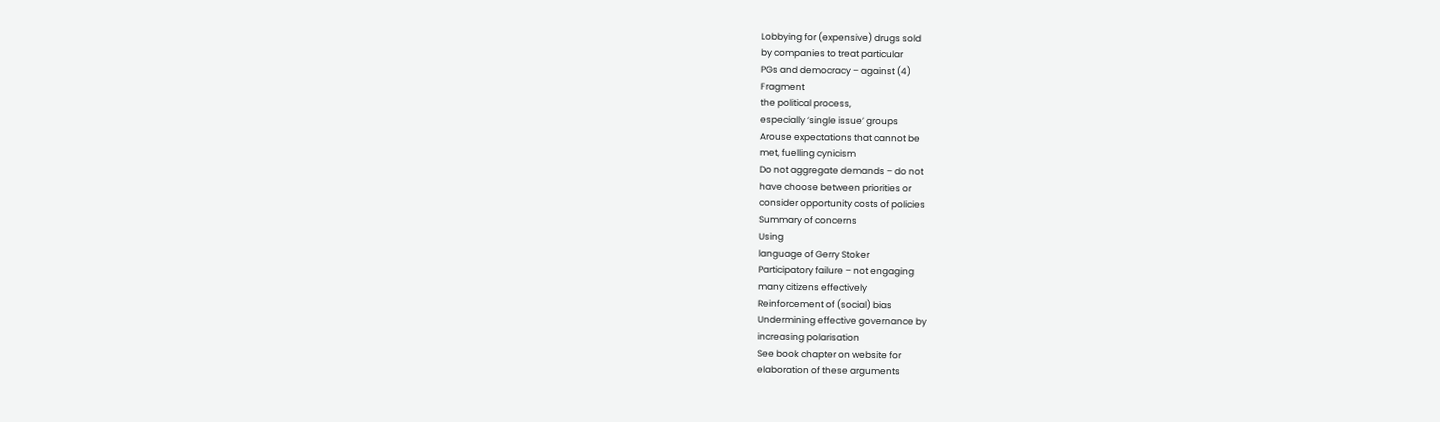Lobbying for (expensive) drugs sold
by companies to treat particular
PGs and democracy – against (4)
Fragment
the political process,
especially ‘single issue’ groups
Arouse expectations that cannot be
met, fuelling cynicism
Do not aggregate demands – do not
have choose between priorities or
consider opportunity costs of policies
Summary of concerns
Using
language of Gerry Stoker
Participatory failure – not engaging
many citizens effectively
Reinforcement of (social) bias
Undermining effective governance by
increasing polarisation
See book chapter on website for
elaboration of these arguments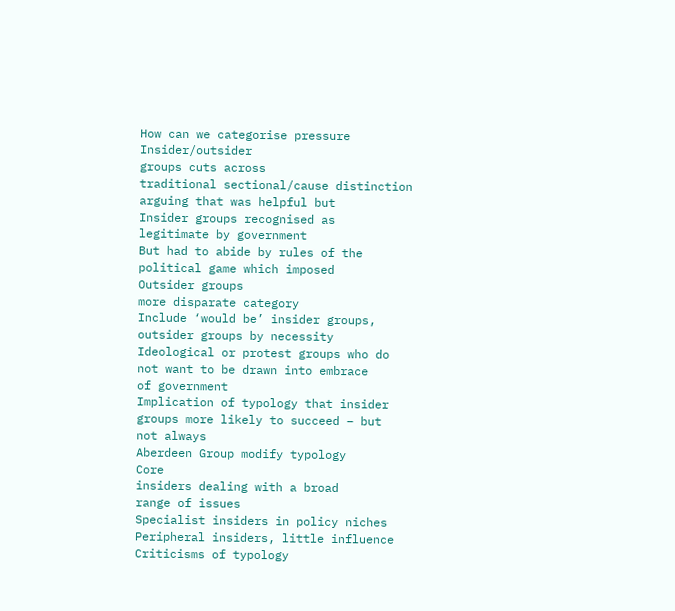How can we categorise pressure
Insider/outsider
groups cuts across
traditional sectional/cause distinction
arguing that was helpful but
Insider groups recognised as
legitimate by government
But had to abide by rules of the
political game which imposed
Outsider groups
more disparate category
Include ‘would be’ insider groups,
outsider groups by necessity
Ideological or protest groups who do
not want to be drawn into embrace
of government
Implication of typology that insider
groups more likely to succeed – but
not always
Aberdeen Group modify typology
Core
insiders dealing with a broad
range of issues
Specialist insiders in policy niches
Peripheral insiders, little influence
Criticisms of typology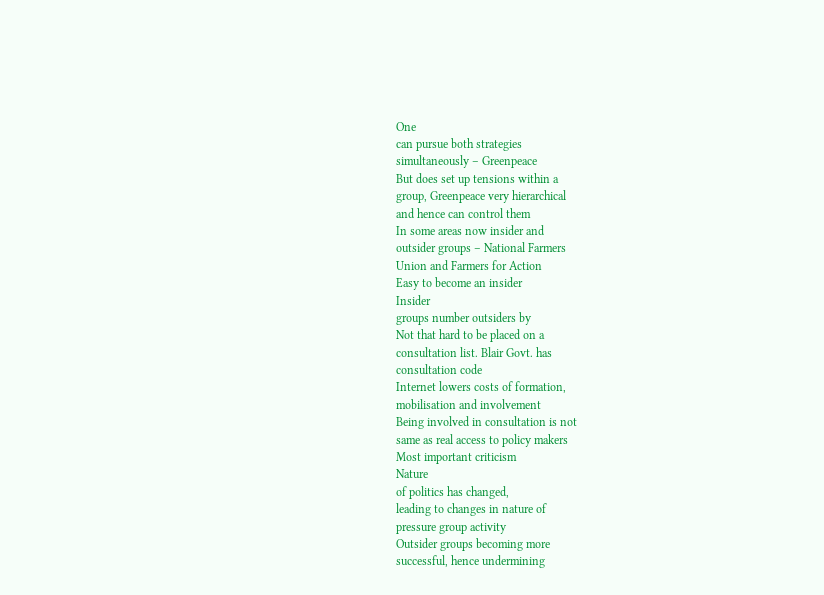One
can pursue both strategies
simultaneously – Greenpeace
But does set up tensions within a
group, Greenpeace very hierarchical
and hence can control them
In some areas now insider and
outsider groups – National Farmers
Union and Farmers for Action
Easy to become an insider
Insider
groups number outsiders by
Not that hard to be placed on a
consultation list. Blair Govt. has
consultation code
Internet lowers costs of formation,
mobilisation and involvement
Being involved in consultation is not
same as real access to policy makers
Most important criticism
Nature
of politics has changed,
leading to changes in nature of
pressure group activity
Outsider groups becoming more
successful, hence undermining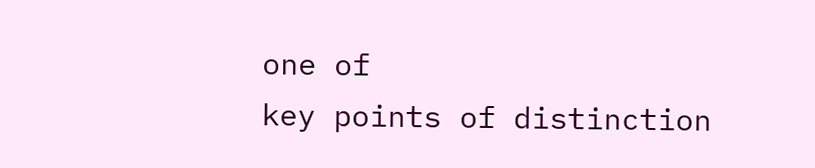one of
key points of distinction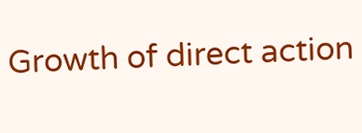Growth of direct action